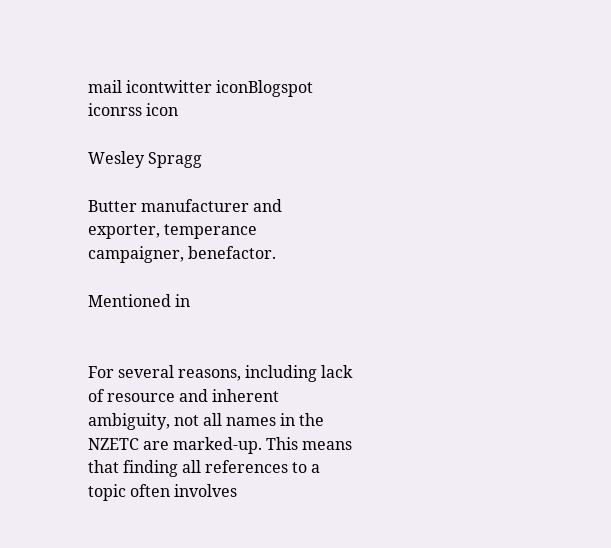mail icontwitter iconBlogspot iconrss icon

Wesley Spragg

Butter manufacturer and exporter, temperance campaigner, benefactor.

Mentioned in


For several reasons, including lack of resource and inherent ambiguity, not all names in the NZETC are marked-up. This means that finding all references to a topic often involves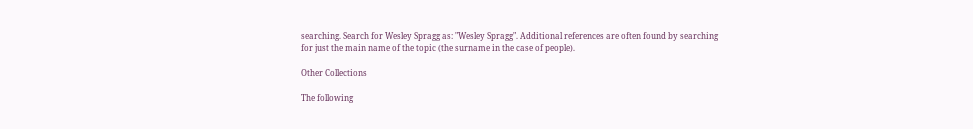searching. Search for Wesley Spragg as: "Wesley Spragg". Additional references are often found by searching for just the main name of the topic (the surname in the case of people).

Other Collections

The following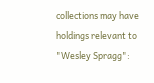collections may have holdings relevant to "Wesley Spragg":